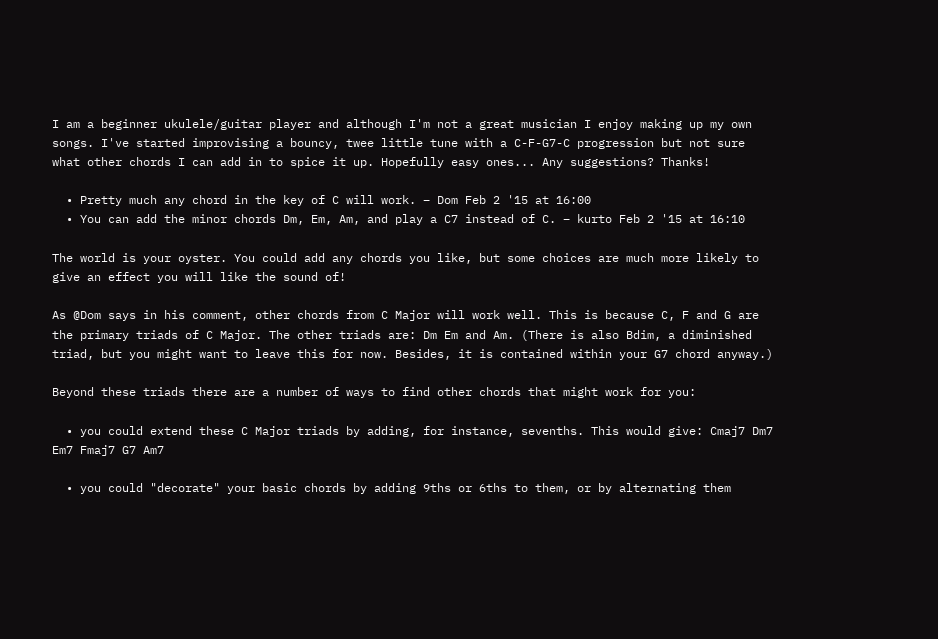I am a beginner ukulele/guitar player and although I'm not a great musician I enjoy making up my own songs. I've started improvising a bouncy, twee little tune with a C-F-G7-C progression but not sure what other chords I can add in to spice it up. Hopefully easy ones... Any suggestions? Thanks!

  • Pretty much any chord in the key of C will work. – Dom Feb 2 '15 at 16:00
  • You can add the minor chords Dm, Em, Am, and play a C7 instead of C. – kurto Feb 2 '15 at 16:10

The world is your oyster. You could add any chords you like, but some choices are much more likely to give an effect you will like the sound of!

As @Dom says in his comment, other chords from C Major will work well. This is because C, F and G are the primary triads of C Major. The other triads are: Dm Em and Am. (There is also Bdim, a diminished triad, but you might want to leave this for now. Besides, it is contained within your G7 chord anyway.)

Beyond these triads there are a number of ways to find other chords that might work for you:

  • you could extend these C Major triads by adding, for instance, sevenths. This would give: Cmaj7 Dm7 Em7 Fmaj7 G7 Am7

  • you could "decorate" your basic chords by adding 9ths or 6ths to them, or by alternating them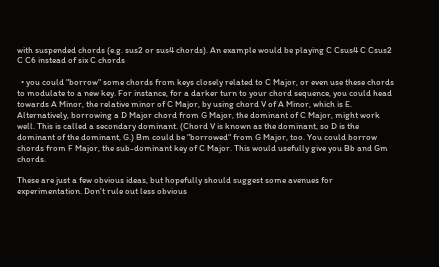with suspended chords (e.g. sus2 or sus4 chords). An example would be playing C Csus4 C Csus2 C C6 instead of six C chords

  • you could "borrow" some chords from keys closely related to C Major, or even use these chords to modulate to a new key. For instance, for a darker turn to your chord sequence, you could head towards A Minor, the relative minor of C Major, by using chord V of A Minor, which is E. Alternatively, borrowing a D Major chord from G Major, the dominant of C Major, might work well. This is called a secondary dominant. (Chord V is known as the dominant, so D is the dominant of the dominant, G.) Bm could be "borrowed" from G Major, too. You could borrow chords from F Major, the sub-dominant key of C Major. This would usefully give you Bb and Gm chords.

These are just a few obvious ideas, but hopefully should suggest some avenues for experimentation. Don't rule out less obvious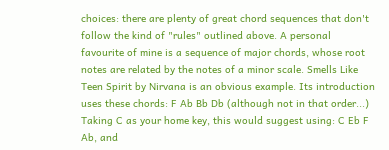choices: there are plenty of great chord sequences that don't follow the kind of "rules" outlined above. A personal favourite of mine is a sequence of major chords, whose root notes are related by the notes of a minor scale. Smells Like Teen Spirit by Nirvana is an obvious example. Its introduction uses these chords: F Ab Bb Db (although not in that order...) Taking C as your home key, this would suggest using: C Eb F Ab, and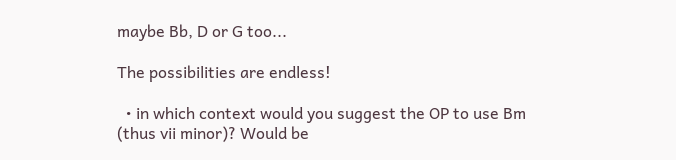maybe Bb, D or G too...

The possibilities are endless!

  • in which context would you suggest the OP to use Bm (thus vii minor)? Would be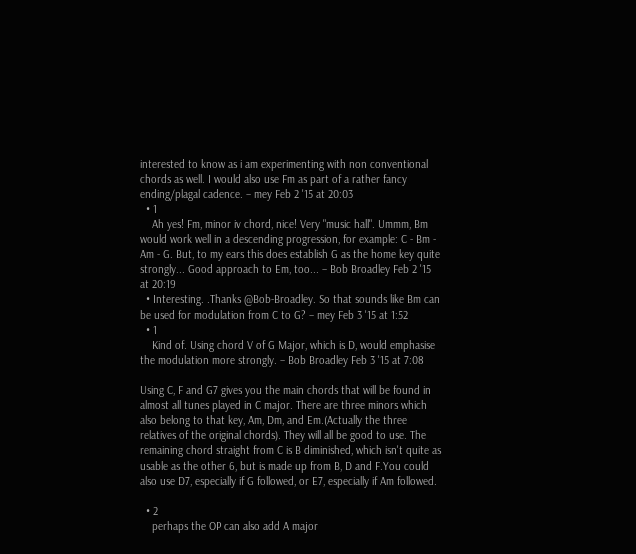interested to know as i am experimenting with non conventional chords as well. I would also use Fm as part of a rather fancy ending/plagal cadence. – mey Feb 2 '15 at 20:03
  • 1
    Ah yes! Fm, minor iv chord, nice! Very "music hall". Ummm, Bm would work well in a descending progression, for example: C - Bm - Am - G. But, to my ears this does establish G as the home key quite strongly... Good approach to Em, too... – Bob Broadley Feb 2 '15 at 20:19
  • Interesting. .Thanks @Bob-Broadley. So that sounds like Bm can be used for modulation from C to G? – mey Feb 3 '15 at 1:52
  • 1
    Kind of. Using chord V of G Major, which is D, would emphasise the modulation more strongly. – Bob Broadley Feb 3 '15 at 7:08

Using C, F and G7 gives you the main chords that will be found in almost all tunes played in C major. There are three minors which also belong to that key, Am, Dm, and Em.(Actually the three relatives of the original chords). They will all be good to use. The remaining chord straight from C is B diminished, which isn't quite as usable as the other 6, but is made up from B, D and F.You could also use D7, especially if G followed, or E7, especially if Am followed.

  • 2
    perhaps the OP can also add A major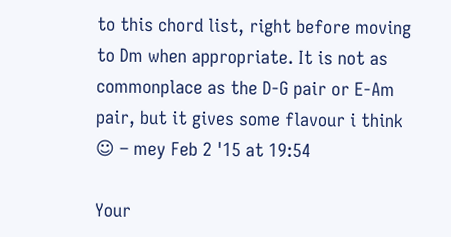to this chord list, right before moving to Dm when appropriate. It is not as commonplace as the D-G pair or E-Am pair, but it gives some flavour i think ☺ – mey Feb 2 '15 at 19:54

Your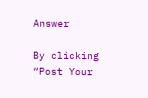Answer

By clicking “Post Your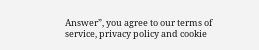Answer”, you agree to our terms of service, privacy policy and cookie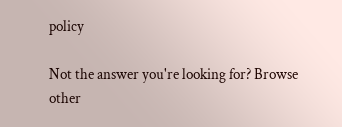policy

Not the answer you're looking for? Browse other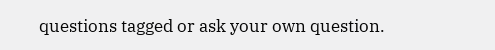questions tagged or ask your own question.